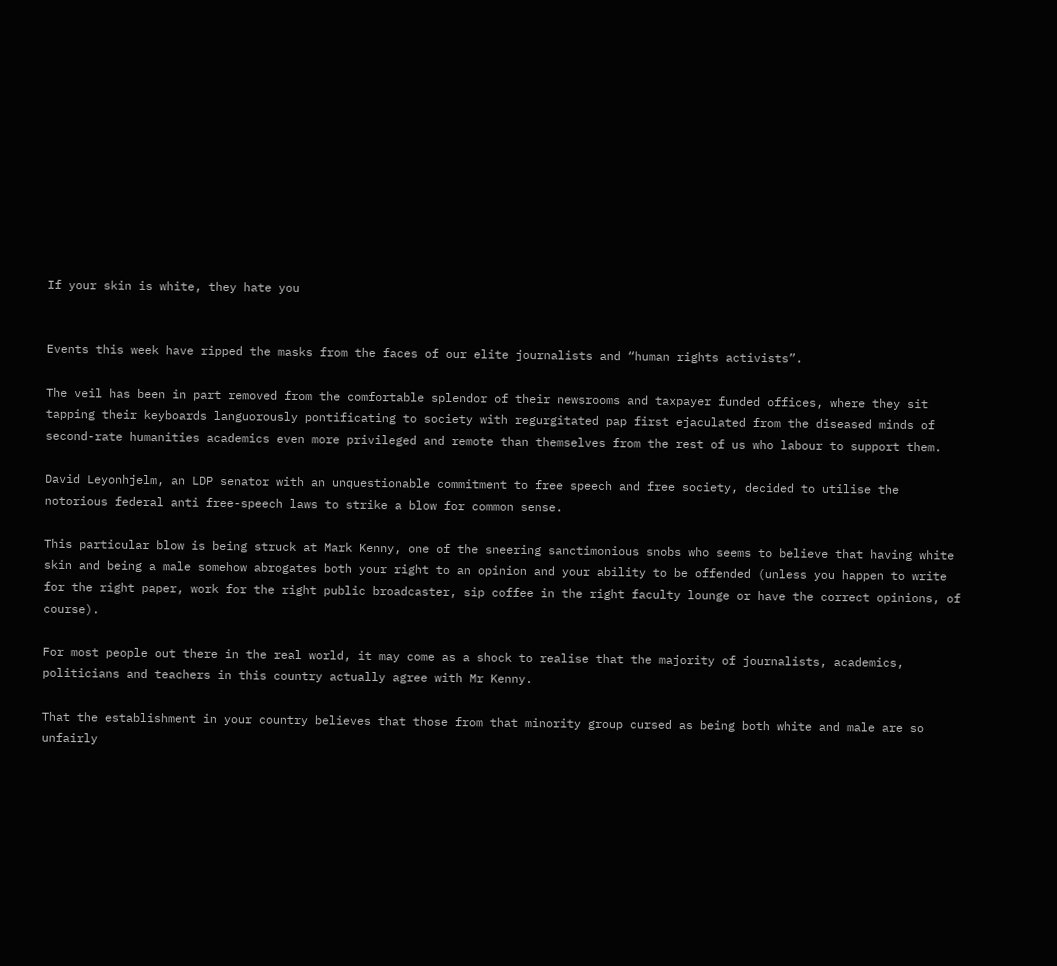If your skin is white, they hate you


Events this week have ripped the masks from the faces of our elite journalists and “human rights activists”.

The veil has been in part removed from the comfortable splendor of their newsrooms and taxpayer funded offices, where they sit tapping their keyboards languorously pontificating to society with regurgitated pap first ejaculated from the diseased minds of second-rate humanities academics even more privileged and remote than themselves from the rest of us who labour to support them.

David Leyonhjelm, an LDP senator with an unquestionable commitment to free speech and free society, decided to utilise the notorious federal anti free-speech laws to strike a blow for common sense.

This particular blow is being struck at Mark Kenny, one of the sneering sanctimonious snobs who seems to believe that having white skin and being a male somehow abrogates both your right to an opinion and your ability to be offended (unless you happen to write for the right paper, work for the right public broadcaster, sip coffee in the right faculty lounge or have the correct opinions, of course).

For most people out there in the real world, it may come as a shock to realise that the majority of journalists, academics, politicians and teachers in this country actually agree with Mr Kenny.

That the establishment in your country believes that those from that minority group cursed as being both white and male are so unfairly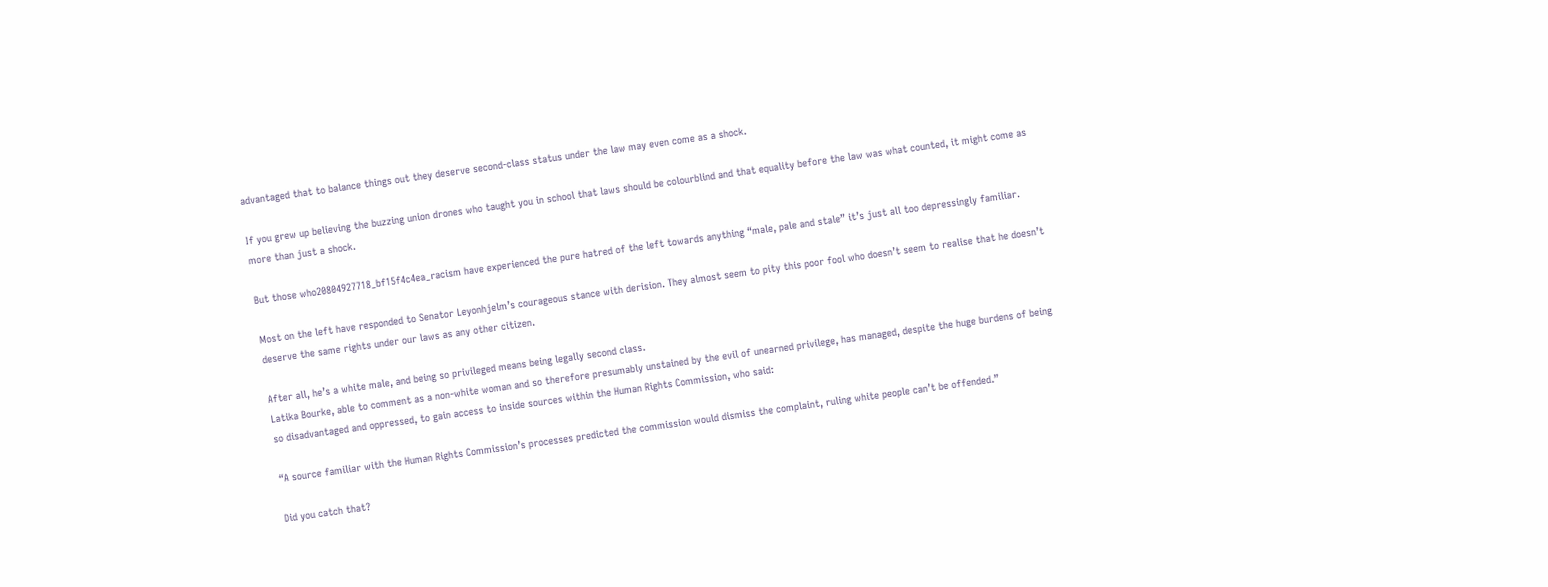advantaged that to balance things out they deserve second-class status under the law may even come as a shock.

If you grew up believing the buzzing union drones who taught you in school that laws should be colourblind and that equality before the law was what counted, it might come as more than just a shock.

But those who20804927718_bf15f4c4ea_racism have experienced the pure hatred of the left towards anything “male, pale and stale” it’s just all too depressingly familiar.

Most on the left have responded to Senator Leyonhjelm’s courageous stance with derision. They almost seem to pity this poor fool who doesn’t seem to realise that he doesn’t deserve the same rights under our laws as any other citizen.

After all, he’s a white male, and being so privileged means being legally second class.
Latika Bourke, able to comment as a non-white woman and so therefore presumably unstained by the evil of unearned privilege, has managed, despite the huge burdens of being so disadvantaged and oppressed, to gain access to inside sources within the Human Rights Commission, who said:

“A source familiar with the Human Rights Commission’s processes predicted the commission would dismiss the complaint, ruling white people can’t be offended.”

Did you catch that?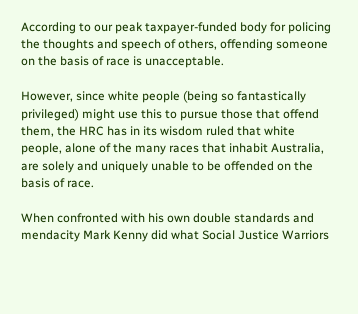According to our peak taxpayer-funded body for policing the thoughts and speech of others, offending someone on the basis of race is unacceptable.

However, since white people (being so fantastically privileged) might use this to pursue those that offend them, the HRC has in its wisdom ruled that white people, alone of the many races that inhabit Australia, are solely and uniquely unable to be offended on the basis of race.

When confronted with his own double standards and mendacity Mark Kenny did what Social Justice Warriors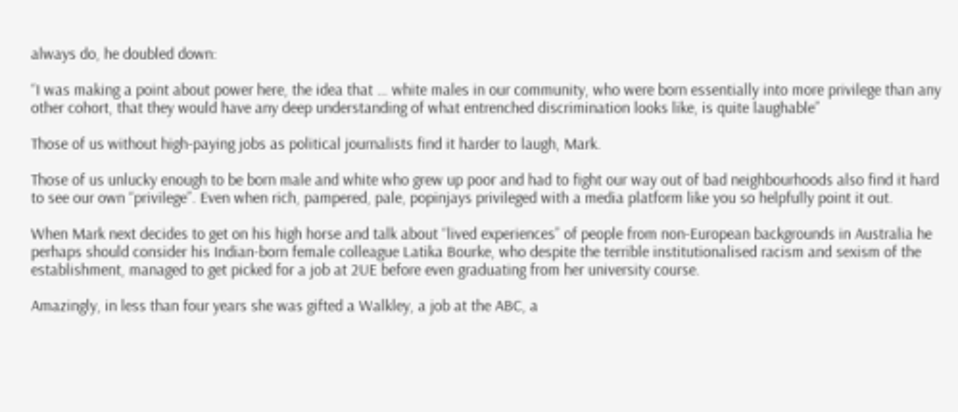always do, he doubled down:

“I was making a point about power here, the idea that … white males in our community, who were born essentially into more privilege than any other cohort, that they would have any deep understanding of what entrenched discrimination looks like, is quite laughable”

Those of us without high-paying jobs as political journalists find it harder to laugh, Mark.

Those of us unlucky enough to be born male and white who grew up poor and had to fight our way out of bad neighbourhoods also find it hard to see our own “privilege”. Even when rich, pampered, pale, popinjays privileged with a media platform like you so helpfully point it out.

When Mark next decides to get on his high horse and talk about “lived experiences” of people from non-European backgrounds in Australia he perhaps should consider his Indian-born female colleague Latika Bourke, who despite the terrible institutionalised racism and sexism of the establishment, managed to get picked for a job at 2UE before even graduating from her university course.

Amazingly, in less than four years she was gifted a Walkley, a job at the ABC, a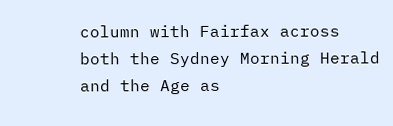column with Fairfax across both the Sydney Morning Herald and the Age as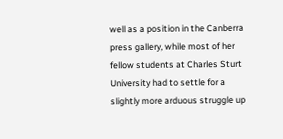well as a position in the Canberra press gallery, while most of her fellow students at Charles Sturt University had to settle for a slightly more arduous struggle up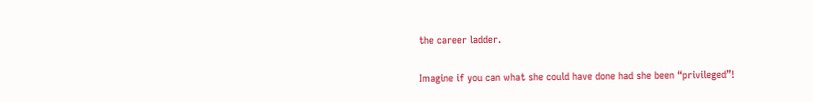the career ladder.

Imagine if you can what she could have done had she been “privileged”!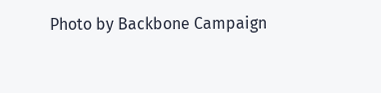Photo by Backbone Campaign